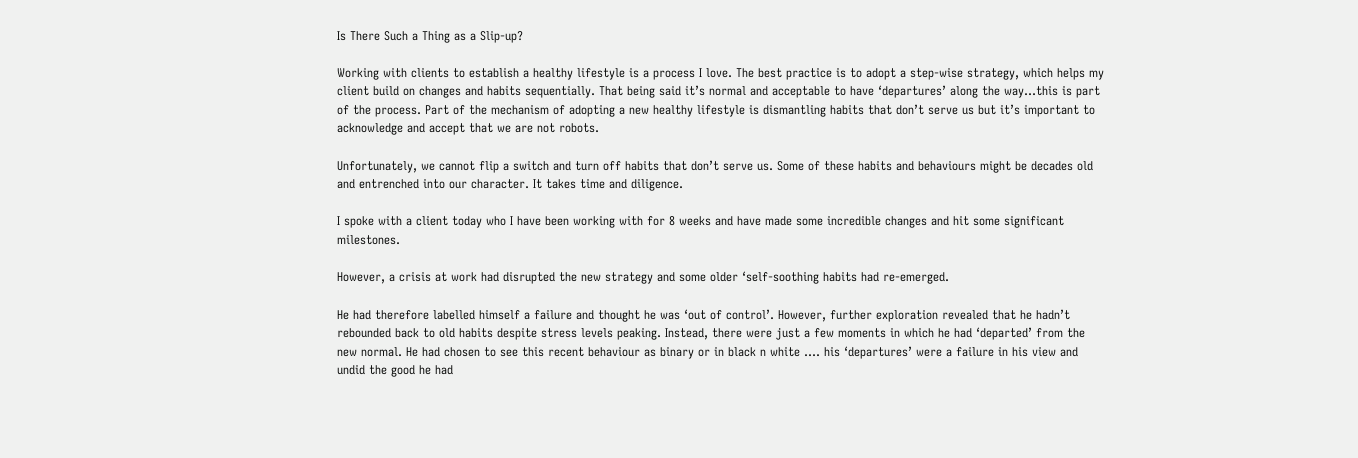Is There Such a Thing as a Slip-up?

Working with clients to establish a healthy lifestyle is a process I love. The best practice is to adopt a step-wise strategy, which helps my client build on changes and habits sequentially. That being said it’s normal and acceptable to have ‘departures’ along the way…this is part of the process. Part of the mechanism of adopting a new healthy lifestyle is dismantling habits that don’t serve us but it’s important to acknowledge and accept that we are not robots.

Unfortunately, we cannot flip a switch and turn off habits that don’t serve us. Some of these habits and behaviours might be decades old and entrenched into our character. It takes time and diligence.

I spoke with a client today who I have been working with for 8 weeks and have made some incredible changes and hit some significant milestones.

However, a crisis at work had disrupted the new strategy and some older ‘self-soothing habits had re-emerged.

He had therefore labelled himself a failure and thought he was ‘out of control’. However, further exploration revealed that he hadn’t rebounded back to old habits despite stress levels peaking. Instead, there were just a few moments in which he had ‘departed’ from the new normal. He had chosen to see this recent behaviour as binary or in black n white …. his ‘departures’ were a failure in his view and undid the good he had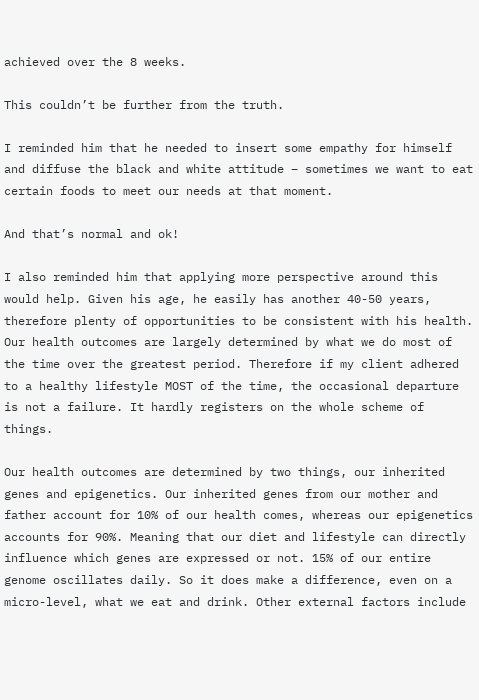achieved over the 8 weeks.

This couldn’t be further from the truth.

I reminded him that he needed to insert some empathy for himself and diffuse the black and white attitude – sometimes we want to eat certain foods to meet our needs at that moment.

And that’s normal and ok!

I also reminded him that applying more perspective around this would help. Given his age, he easily has another 40-50 years, therefore plenty of opportunities to be consistent with his health. Our health outcomes are largely determined by what we do most of the time over the greatest period. Therefore if my client adhered to a healthy lifestyle MOST of the time, the occasional departure is not a failure. It hardly registers on the whole scheme of things.

Our health outcomes are determined by two things, our inherited genes and epigenetics. Our inherited genes from our mother and father account for 10% of our health comes, whereas our epigenetics accounts for 90%. Meaning that our diet and lifestyle can directly influence which genes are expressed or not. 15% of our entire genome oscillates daily. So it does make a difference, even on a micro-level, what we eat and drink. Other external factors include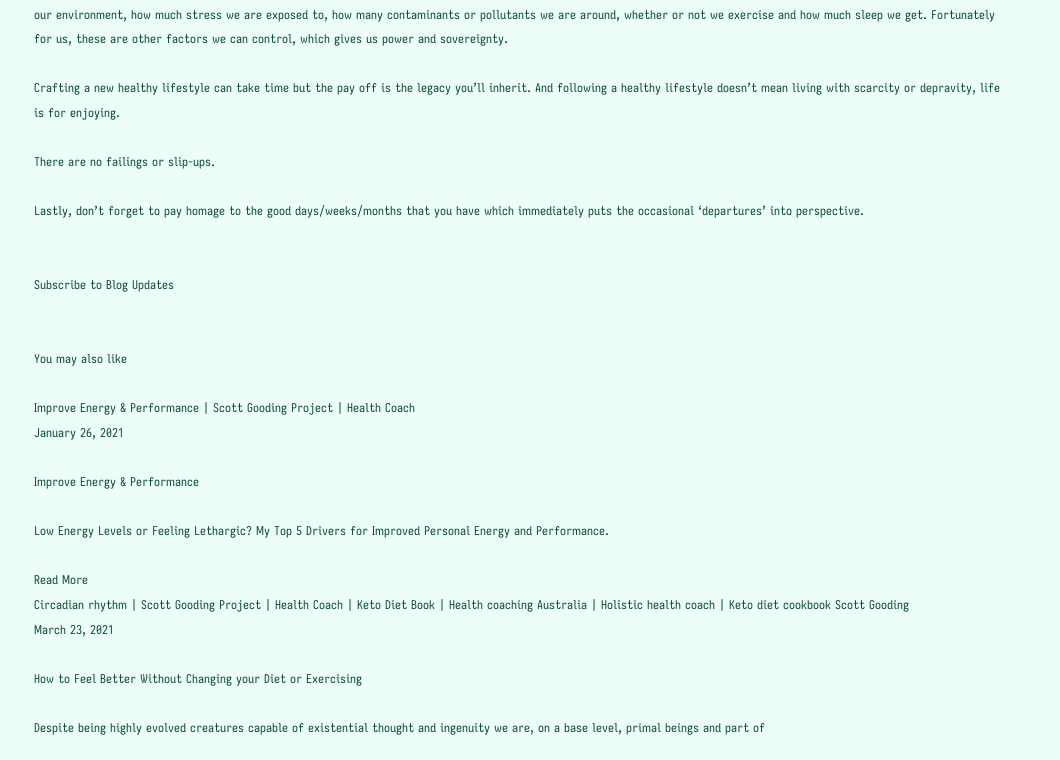our environment, how much stress we are exposed to, how many contaminants or pollutants we are around, whether or not we exercise and how much sleep we get. Fortunately for us, these are other factors we can control, which gives us power and sovereignty.

Crafting a new healthy lifestyle can take time but the pay off is the legacy you’ll inherit. And following a healthy lifestyle doesn’t mean living with scarcity or depravity, life is for enjoying.

There are no failings or slip-ups.

Lastly, don’t forget to pay homage to the good days/weeks/months that you have which immediately puts the occasional ‘departures’ into perspective.


Subscribe to Blog Updates


You may also like

Improve Energy & Performance | Scott Gooding Project | Health Coach
January 26, 2021

Improve Energy & Performance

Low Energy Levels or Feeling Lethargic? My Top 5 Drivers for Improved Personal Energy and Performance.

Read More
Circadian rhythm | Scott Gooding Project | Health Coach | Keto Diet Book | Health coaching Australia | Holistic health coach | Keto diet cookbook Scott Gooding
March 23, 2021

How to Feel Better Without Changing your Diet or Exercising

Despite being highly evolved creatures capable of existential thought and ingenuity we are, on a base level, primal beings and part of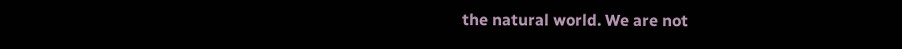the natural world. We are not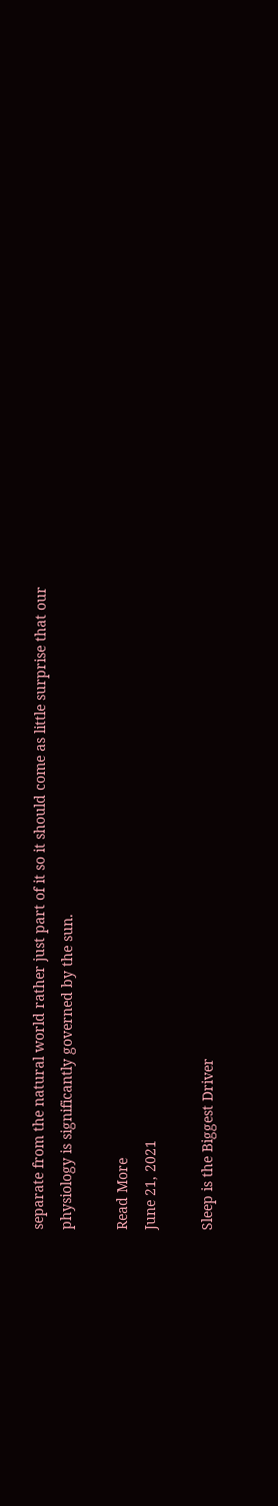separate from the natural world rather just part of it so it should come as little surprise that our physiology is significantly governed by the sun.

Read More
June 21, 2021

Sleep is the Biggest Driver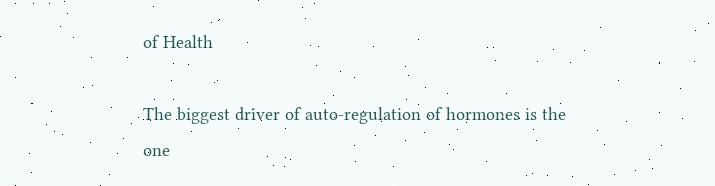of Health

The biggest driver of auto-regulation of hormones is the one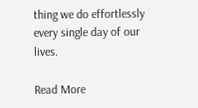thing we do effortlessly every single day of our lives.

Read More